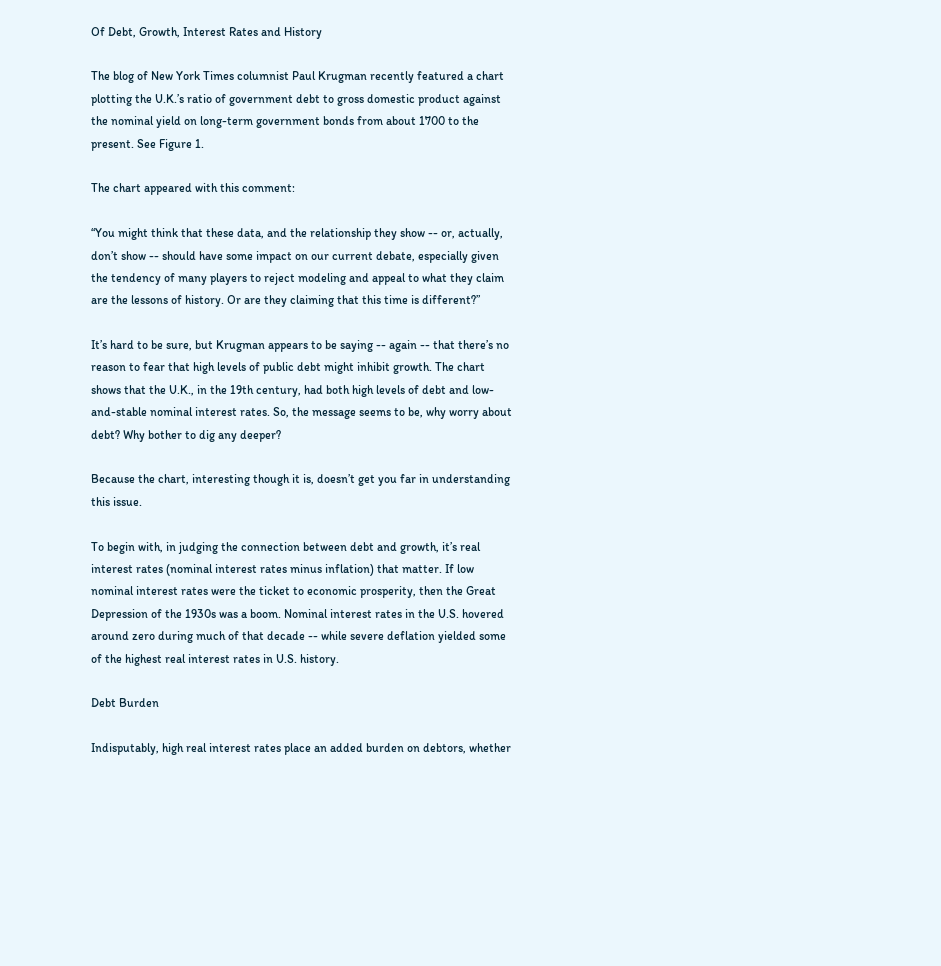Of Debt, Growth, Interest Rates and History

The blog of New York Times columnist Paul Krugman recently featured a chart plotting the U.K.’s ratio of government debt to gross domestic product against the nominal yield on long-term government bonds from about 1700 to the present. See Figure 1.

The chart appeared with this comment:

“You might think that these data, and the relationship they show -- or, actually, don’t show -- should have some impact on our current debate, especially given the tendency of many players to reject modeling and appeal to what they claim are the lessons of history. Or are they claiming that this time is different?”

It’s hard to be sure, but Krugman appears to be saying -- again -- that there’s no reason to fear that high levels of public debt might inhibit growth. The chart shows that the U.K., in the 19th century, had both high levels of debt and low-and-stable nominal interest rates. So, the message seems to be, why worry about debt? Why bother to dig any deeper?

Because the chart, interesting though it is, doesn’t get you far in understanding this issue.

To begin with, in judging the connection between debt and growth, it’s real interest rates (nominal interest rates minus inflation) that matter. If low nominal interest rates were the ticket to economic prosperity, then the Great Depression of the 1930s was a boom. Nominal interest rates in the U.S. hovered around zero during much of that decade -- while severe deflation yielded some of the highest real interest rates in U.S. history.

Debt Burden

Indisputably, high real interest rates place an added burden on debtors, whether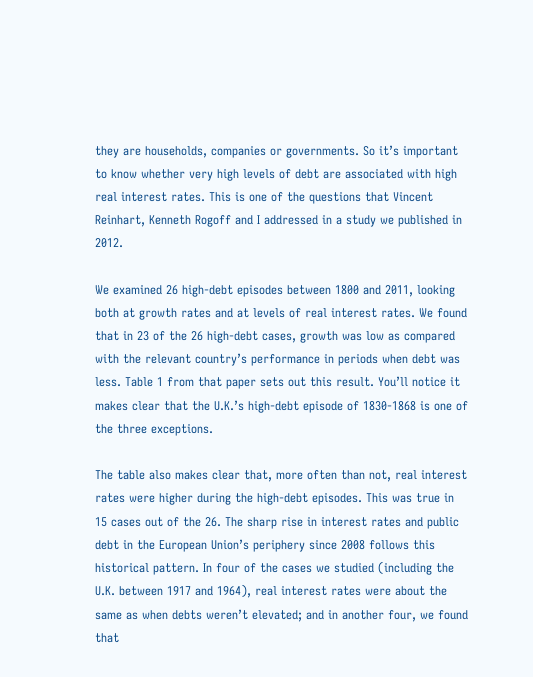they are households, companies or governments. So it’s important to know whether very high levels of debt are associated with high real interest rates. This is one of the questions that Vincent Reinhart, Kenneth Rogoff and I addressed in a study we published in 2012.

We examined 26 high-debt episodes between 1800 and 2011, looking both at growth rates and at levels of real interest rates. We found that in 23 of the 26 high-debt cases, growth was low as compared with the relevant country’s performance in periods when debt was less. Table 1 from that paper sets out this result. You’ll notice it makes clear that the U.K.’s high-debt episode of 1830-1868 is one of the three exceptions.

The table also makes clear that, more often than not, real interest rates were higher during the high-debt episodes. This was true in 15 cases out of the 26. The sharp rise in interest rates and public debt in the European Union’s periphery since 2008 follows this historical pattern. In four of the cases we studied (including the U.K. between 1917 and 1964), real interest rates were about the same as when debts weren’t elevated; and in another four, we found that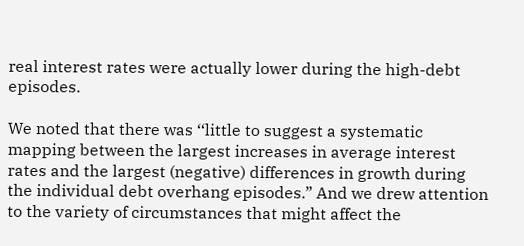real interest rates were actually lower during the high-debt episodes.

We noted that there was ‘‘little to suggest a systematic mapping between the largest increases in average interest rates and the largest (negative) differences in growth during the individual debt overhang episodes.” And we drew attention to the variety of circumstances that might affect the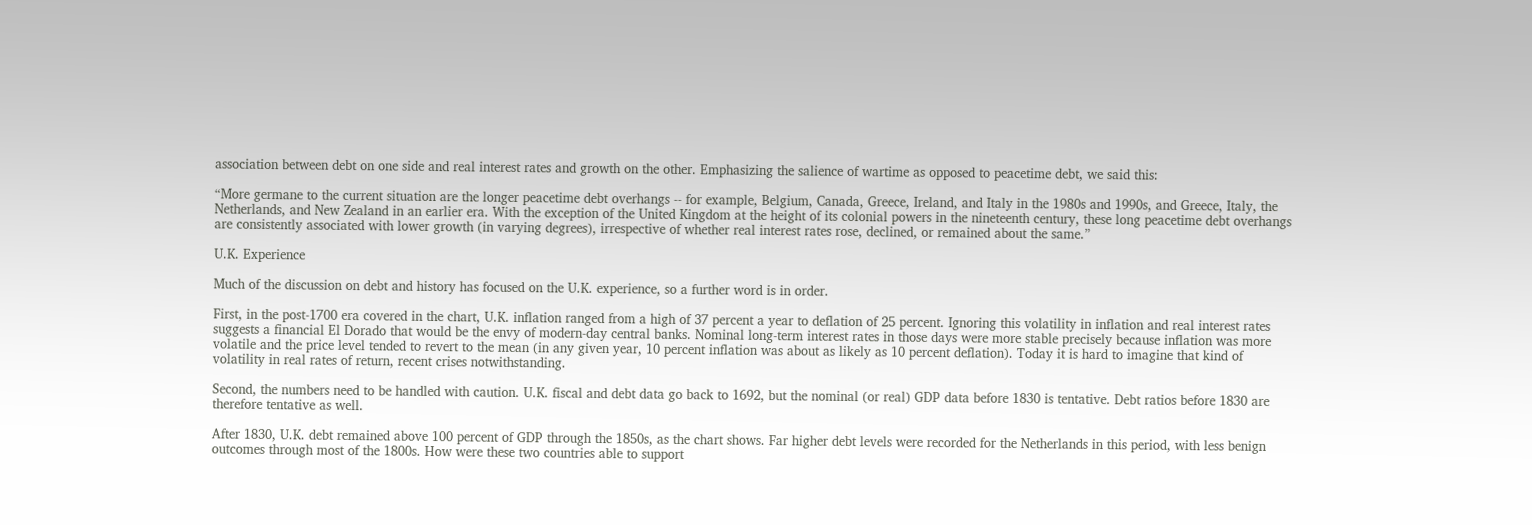association between debt on one side and real interest rates and growth on the other. Emphasizing the salience of wartime as opposed to peacetime debt, we said this:

“More germane to the current situation are the longer peacetime debt overhangs -- for example, Belgium, Canada, Greece, Ireland, and Italy in the 1980s and 1990s, and Greece, Italy, the Netherlands, and New Zealand in an earlier era. With the exception of the United Kingdom at the height of its colonial powers in the nineteenth century, these long peacetime debt overhangs are consistently associated with lower growth (in varying degrees), irrespective of whether real interest rates rose, declined, or remained about the same.”

U.K. Experience

Much of the discussion on debt and history has focused on the U.K. experience, so a further word is in order.

First, in the post-1700 era covered in the chart, U.K. inflation ranged from a high of 37 percent a year to deflation of 25 percent. Ignoring this volatility in inflation and real interest rates suggests a financial El Dorado that would be the envy of modern-day central banks. Nominal long-term interest rates in those days were more stable precisely because inflation was more volatile and the price level tended to revert to the mean (in any given year, 10 percent inflation was about as likely as 10 percent deflation). Today it is hard to imagine that kind of volatility in real rates of return, recent crises notwithstanding.

Second, the numbers need to be handled with caution. U.K. fiscal and debt data go back to 1692, but the nominal (or real) GDP data before 1830 is tentative. Debt ratios before 1830 are therefore tentative as well.

After 1830, U.K. debt remained above 100 percent of GDP through the 1850s, as the chart shows. Far higher debt levels were recorded for the Netherlands in this period, with less benign outcomes through most of the 1800s. How were these two countries able to support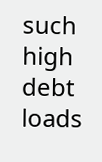such high debt loads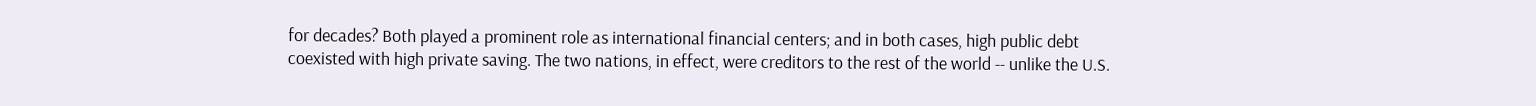for decades? Both played a prominent role as international financial centers; and in both cases, high public debt coexisted with high private saving. The two nations, in effect, were creditors to the rest of the world -- unlike the U.S.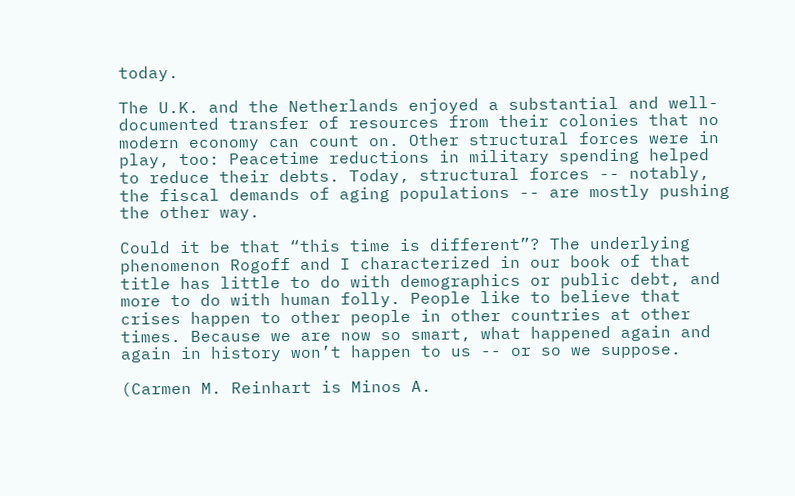today.

The U.K. and the Netherlands enjoyed a substantial and well-documented transfer of resources from their colonies that no modern economy can count on. Other structural forces were in play, too: Peacetime reductions in military spending helped to reduce their debts. Today, structural forces -- notably, the fiscal demands of aging populations -- are mostly pushing the other way.

Could it be that “this time is different”? The underlying phenomenon Rogoff and I characterized in our book of that title has little to do with demographics or public debt, and more to do with human folly. People like to believe that crises happen to other people in other countries at other times. Because we are now so smart, what happened again and again in history won’t happen to us -- or so we suppose.

(Carmen M. Reinhart is Minos A.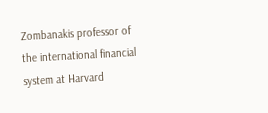Zombanakis professor of the international financial system at Harvard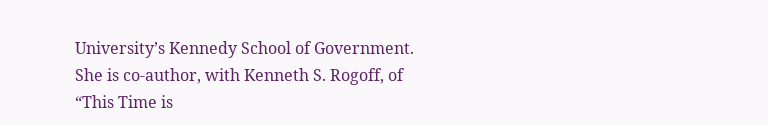University’s Kennedy School of Government. She is co-author, with Kenneth S. Rogoff, of “This Time is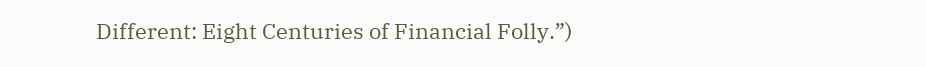Different: Eight Centuries of Financial Folly.”)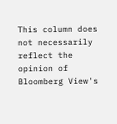This column does not necessarily reflect the opinion of Bloomberg View's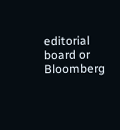editorial board or Bloomberg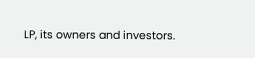LP, its owners and investors.